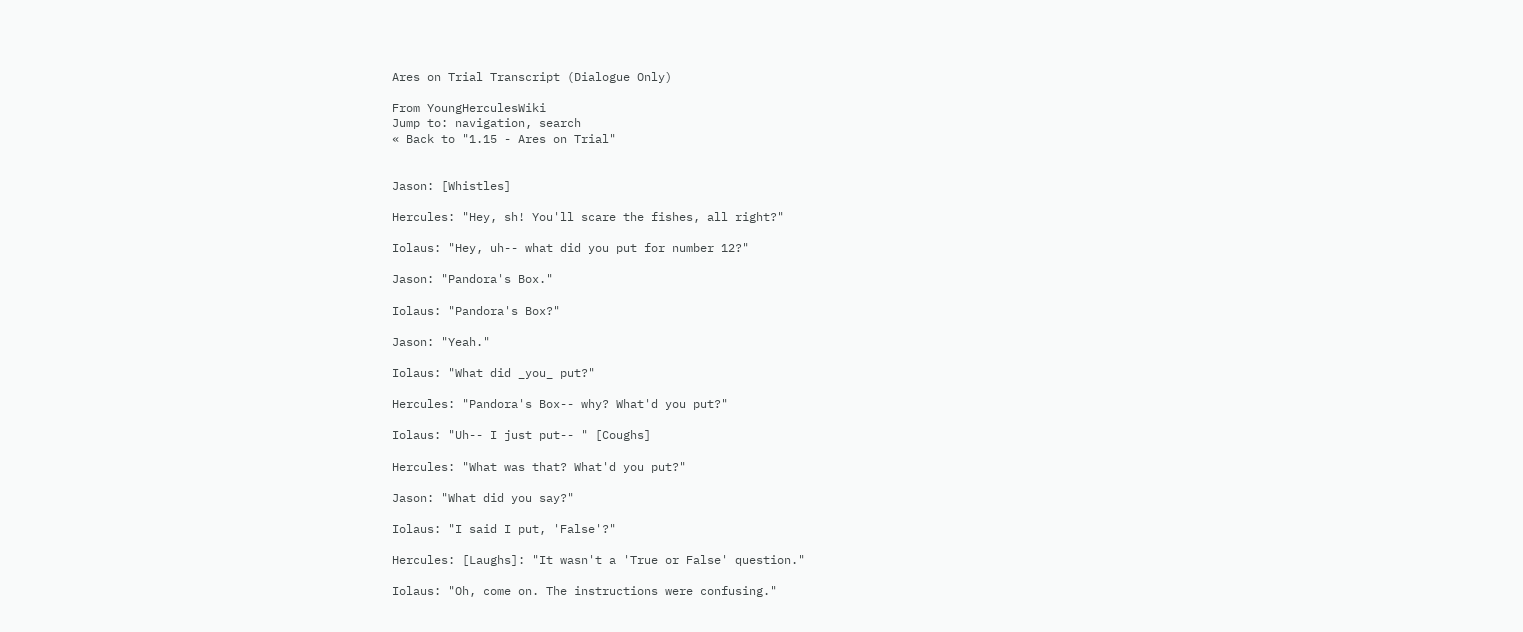Ares on Trial Transcript (Dialogue Only)

From YoungHerculesWiki
Jump to: navigation, search
« Back to "1.15 - Ares on Trial"


Jason: [Whistles]

Hercules: "Hey, sh! You'll scare the fishes, all right?"

Iolaus: "Hey, uh-- what did you put for number 12?"

Jason: "Pandora's Box."

Iolaus: "Pandora's Box?"

Jason: "Yeah."

Iolaus: "What did _you_ put?"

Hercules: "Pandora's Box-- why? What'd you put?"

Iolaus: "Uh-- I just put-- " [Coughs]

Hercules: "What was that? What'd you put?"

Jason: "What did you say?"

Iolaus: "I said I put, 'False'?"

Hercules: [Laughs]: "It wasn't a 'True or False' question."

Iolaus: "Oh, come on. The instructions were confusing."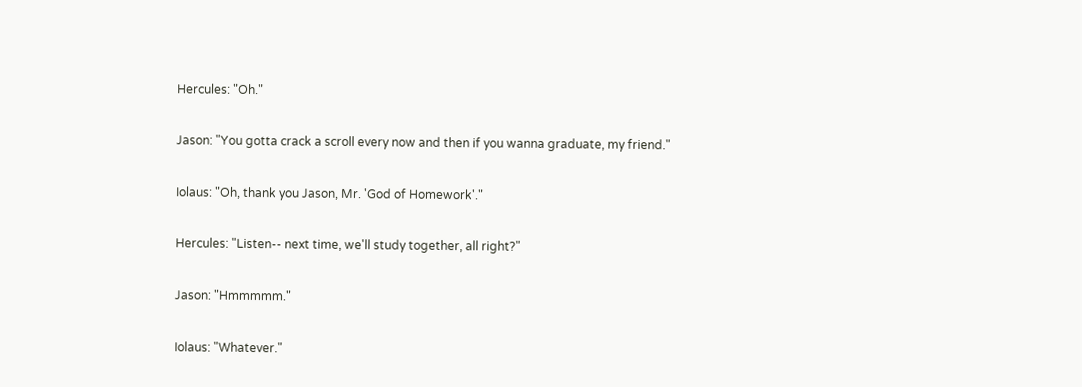Hercules: "Oh."

Jason: "You gotta crack a scroll every now and then if you wanna graduate, my friend."

Iolaus: "Oh, thank you Jason, Mr. 'God of Homework'."

Hercules: "Listen-- next time, we'll study together, all right?"

Jason: "Hmmmmm."

Iolaus: "Whatever."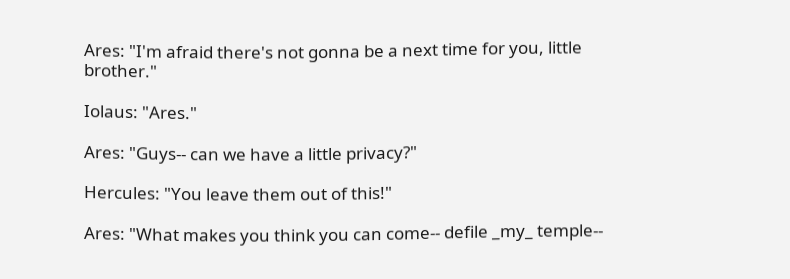Ares: "I'm afraid there's not gonna be a next time for you, little brother."

Iolaus: "Ares."

Ares: "Guys-- can we have a little privacy?"

Hercules: "You leave them out of this!"

Ares: "What makes you think you can come-- defile _my_ temple--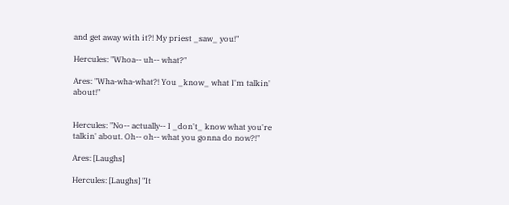and get away with it?! My priest _saw_ you!"

Hercules: "Whoa-- uh-- what?"

Ares: "Wha-wha-what?! You _know_ what I'm talkin' about!"


Hercules: "No-- actually-- I _don't_ know what you're talkin' about. Oh-- oh-- what you gonna do now?!"

Ares: [Laughs]

Hercules: [Laughs] "It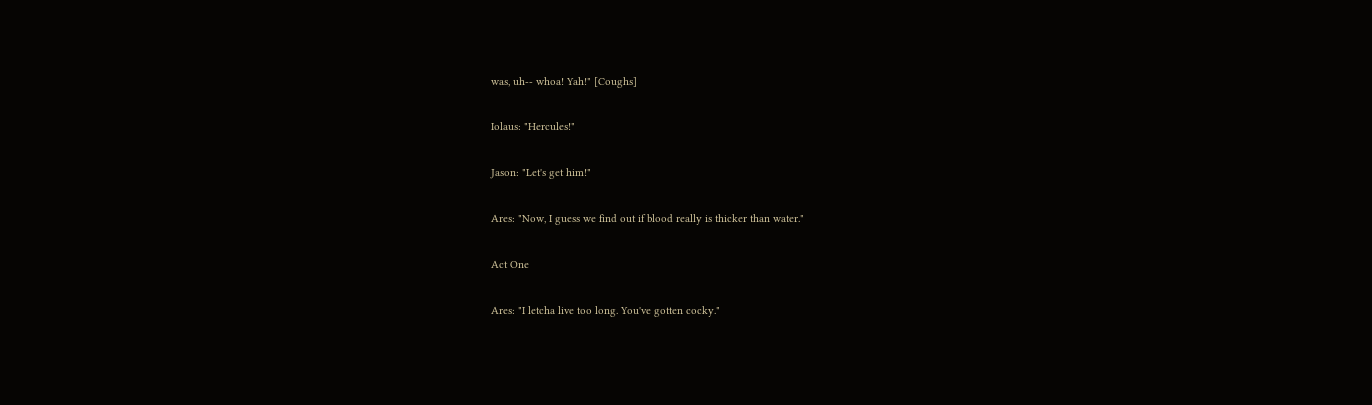was, uh-- whoa! Yah!" [Coughs]

Iolaus: "Hercules!"

Jason: "Let's get him!"

Ares: "Now, I guess we find out if blood really is thicker than water."

Act One

Ares: "I letcha live too long. You've gotten cocky."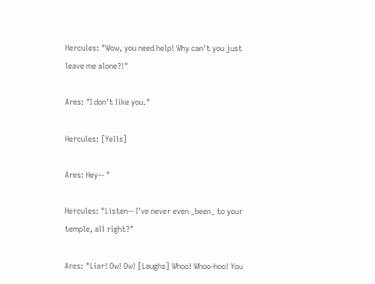Hercules: "Wow, you need help! Why can't you just leave me alone?!"

Ares: "I don't like you."

Hercules: [Yells]

Ares: Hey-- "

Hercules: "Listen-- I've never even _been_ to your temple, all right?"

Ares: "Liar! Ow! Ow! [Laughs] Whoo! Whoo-hoo! You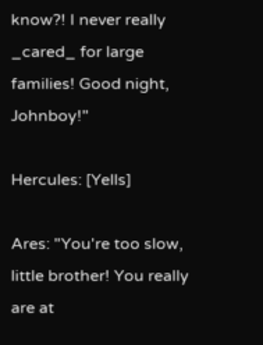know?! I never really _cared_ for large families! Good night, Johnboy!"

Hercules: [Yells]

Ares: "You're too slow, little brother! You really are at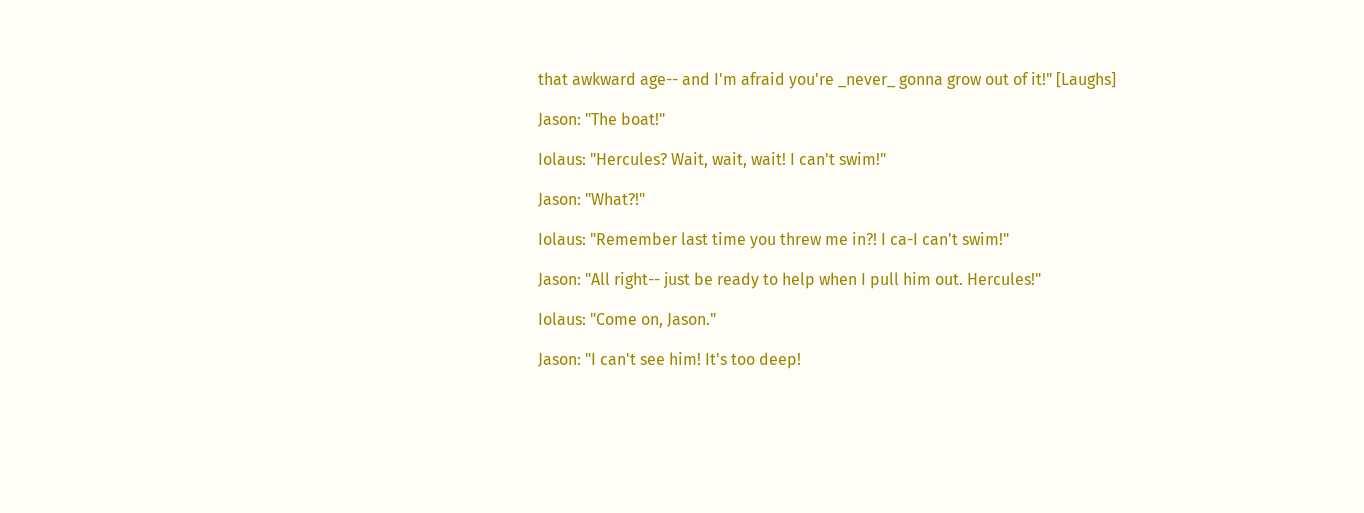that awkward age-- and I'm afraid you're _never_ gonna grow out of it!" [Laughs]

Jason: "The boat!"

Iolaus: "Hercules? Wait, wait, wait! I can't swim!"

Jason: "What?!"

Iolaus: "Remember last time you threw me in?! I ca-I can't swim!"

Jason: "All right-- just be ready to help when I pull him out. Hercules!"

Iolaus: "Come on, Jason."

Jason: "I can't see him! It's too deep!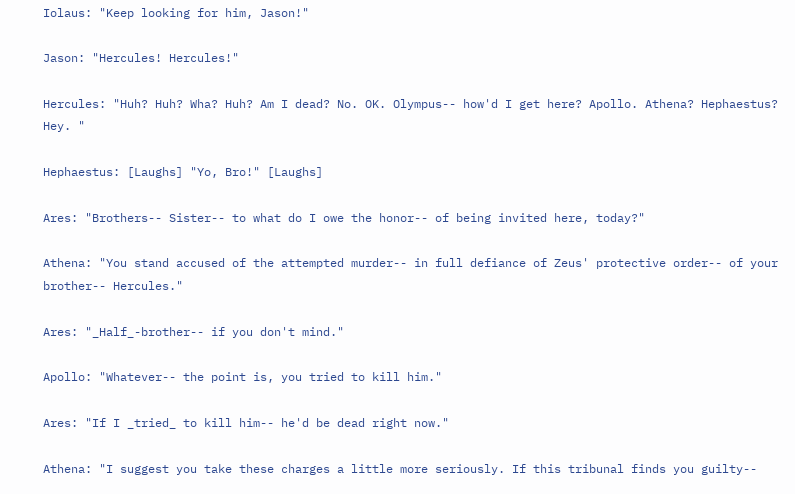Iolaus: "Keep looking for him, Jason!"

Jason: "Hercules! Hercules!"

Hercules: "Huh? Huh? Wha? Huh? Am I dead? No. OK. Olympus-- how'd I get here? Apollo. Athena? Hephaestus? Hey. "

Hephaestus: [Laughs] "Yo, Bro!" [Laughs]

Ares: "Brothers-- Sister-- to what do I owe the honor-- of being invited here, today?"

Athena: "You stand accused of the attempted murder-- in full defiance of Zeus' protective order-- of your brother-- Hercules."

Ares: "_Half_-brother-- if you don't mind."

Apollo: "Whatever-- the point is, you tried to kill him."

Ares: "If I _tried_ to kill him-- he'd be dead right now."

Athena: "I suggest you take these charges a little more seriously. If this tribunal finds you guilty--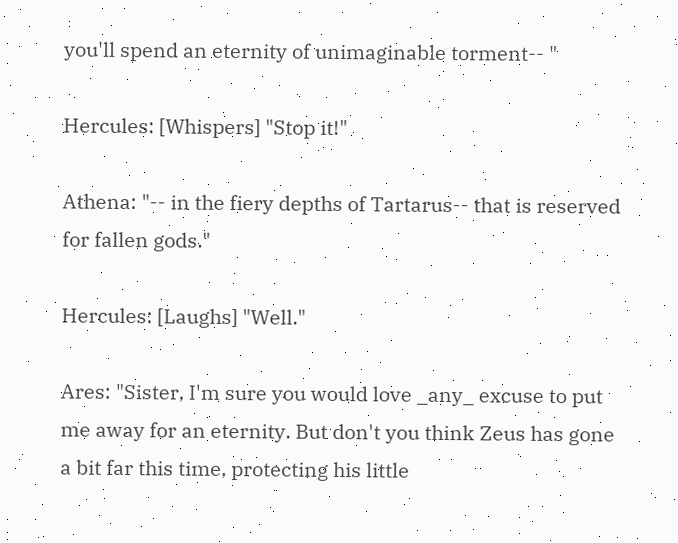you'll spend an eternity of unimaginable torment-- "

Hercules: [Whispers] "Stop it!"

Athena: "-- in the fiery depths of Tartarus-- that is reserved for fallen gods."

Hercules: [Laughs] "Well."

Ares: "Sister, I'm sure you would love _any_ excuse to put me away for an eternity. But don't you think Zeus has gone a bit far this time, protecting his little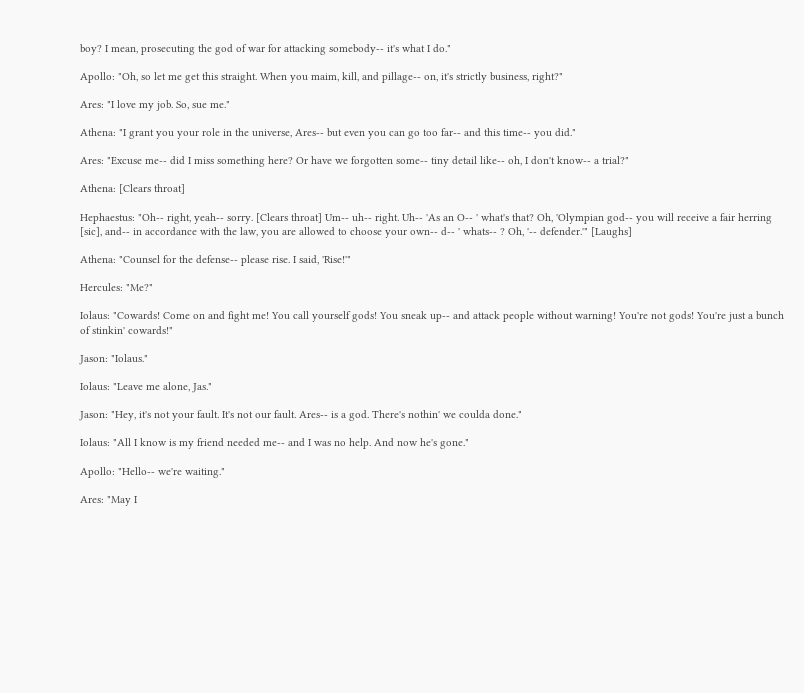boy? I mean, prosecuting the god of war for attacking somebody-- it's what I do."

Apollo: "Oh, so let me get this straight. When you maim, kill, and pillage-- on, it's strictly business, right?"

Ares: "I love my job. So, sue me."

Athena: "I grant you your role in the universe, Ares-- but even you can go too far-- and this time-- you did."

Ares: "Excuse me-- did I miss something here? Or have we forgotten some-- tiny detail like-- oh, I don't know-- a trial?"

Athena: [Clears throat]

Hephaestus: "Oh-- right, yeah-- sorry. [Clears throat] Um-- uh-- right. Uh-- 'As an O-- ' what's that? Oh, 'Olympian god-- you will receive a fair herring [sic], and-- in accordance with the law, you are allowed to choose your own-- d-- ' whats-- ? Oh, '-- defender.'" [Laughs]

Athena: "Counsel for the defense-- please rise. I said, 'Rise!'"

Hercules: "Me?"

Iolaus: "Cowards! Come on and fight me! You call yourself gods! You sneak up-- and attack people without warning! You're not gods! You're just a bunch of stinkin' cowards!"

Jason: "Iolaus."

Iolaus: "Leave me alone, Jas."

Jason: "Hey, it's not your fault. It's not our fault. Ares-- is a god. There's nothin' we coulda done."

Iolaus: "All I know is my friend needed me-- and I was no help. And now he's gone."

Apollo: "Hello-- we're waiting."

Ares: "May I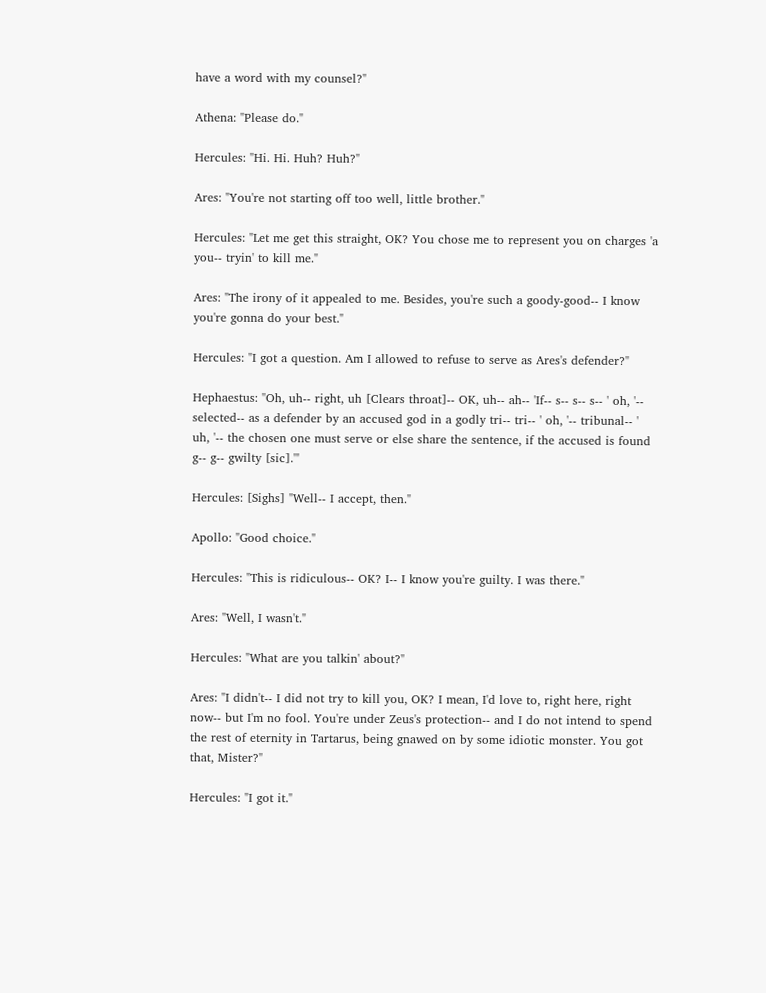have a word with my counsel?"

Athena: "Please do."

Hercules: "Hi. Hi. Huh? Huh?"

Ares: "You're not starting off too well, little brother."

Hercules: "Let me get this straight, OK? You chose me to represent you on charges 'a you-- tryin' to kill me."

Ares: "The irony of it appealed to me. Besides, you're such a goody-good-- I know you're gonna do your best."

Hercules: "I got a question. Am I allowed to refuse to serve as Ares's defender?"

Hephaestus: "Oh, uh-- right, uh [Clears throat]-- OK, uh-- ah-- 'If-- s-- s-- s-- ' oh, '-- selected-- as a defender by an accused god in a godly tri-- tri-- ' oh, '-- tribunal-- ' uh, '-- the chosen one must serve or else share the sentence, if the accused is found g-- g-- gwilty [sic].'"

Hercules: [Sighs] "Well-- I accept, then."

Apollo: "Good choice."

Hercules: "This is ridiculous-- OK? I-- I know you're guilty. I was there."

Ares: "Well, I wasn't."

Hercules: "What are you talkin' about?"

Ares: "I didn't-- I did not try to kill you, OK? I mean, I'd love to, right here, right now-- but I'm no fool. You're under Zeus's protection-- and I do not intend to spend the rest of eternity in Tartarus, being gnawed on by some idiotic monster. You got that, Mister?"

Hercules: "I got it."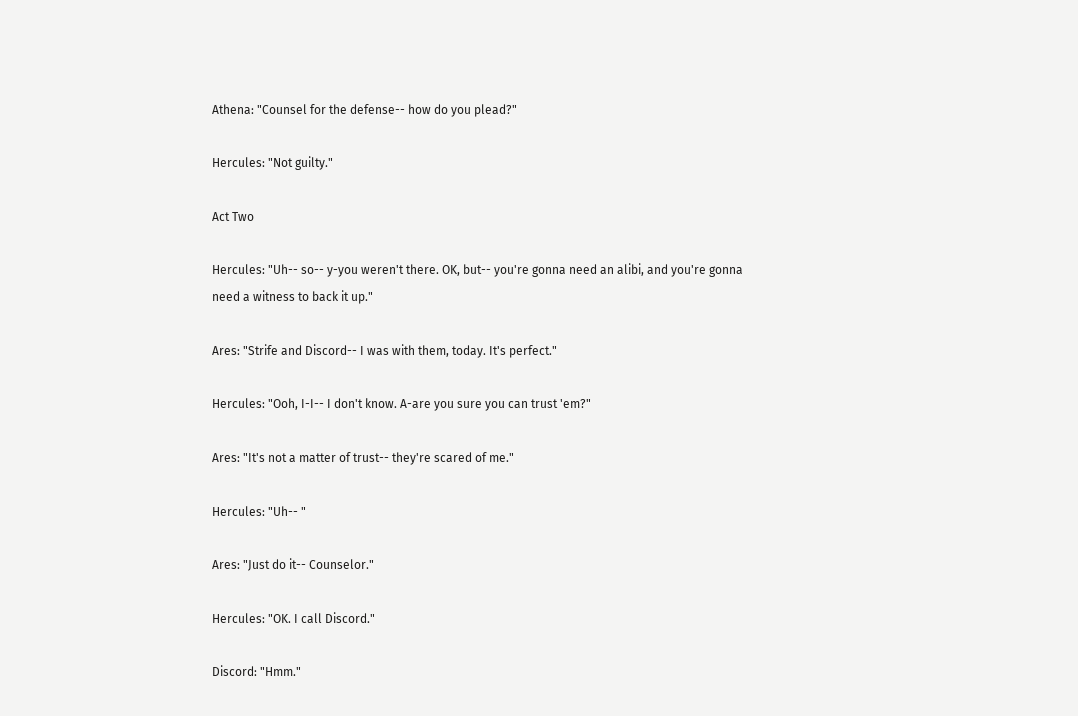Athena: "Counsel for the defense-- how do you plead?"

Hercules: "Not guilty."

Act Two

Hercules: "Uh-- so-- y-you weren't there. OK, but-- you're gonna need an alibi, and you're gonna need a witness to back it up."

Ares: "Strife and Discord-- I was with them, today. It's perfect."

Hercules: "Ooh, I-I-- I don't know. A-are you sure you can trust 'em?"

Ares: "It's not a matter of trust-- they're scared of me."

Hercules: "Uh-- "

Ares: "Just do it-- Counselor."

Hercules: "OK. I call Discord."

Discord: "Hmm."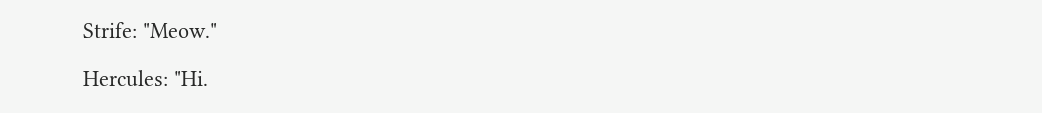Strife: "Meow."

Hercules: "Hi.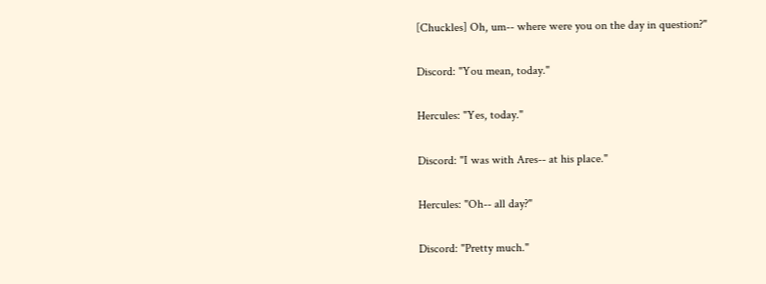[Chuckles] Oh, um-- where were you on the day in question?"

Discord: "You mean, today."

Hercules: "Yes, today."

Discord: "I was with Ares-- at his place."

Hercules: "Oh-- all day?"

Discord: "Pretty much."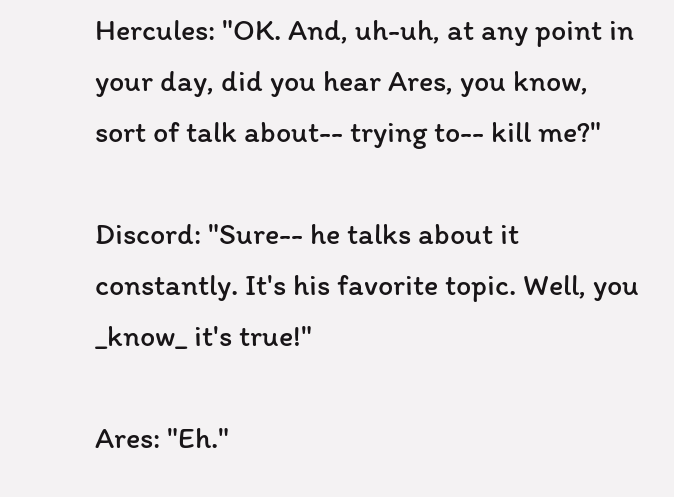Hercules: "OK. And, uh-uh, at any point in your day, did you hear Ares, you know, sort of talk about-- trying to-- kill me?"

Discord: "Sure-- he talks about it constantly. It's his favorite topic. Well, you _know_ it's true!"

Ares: "Eh."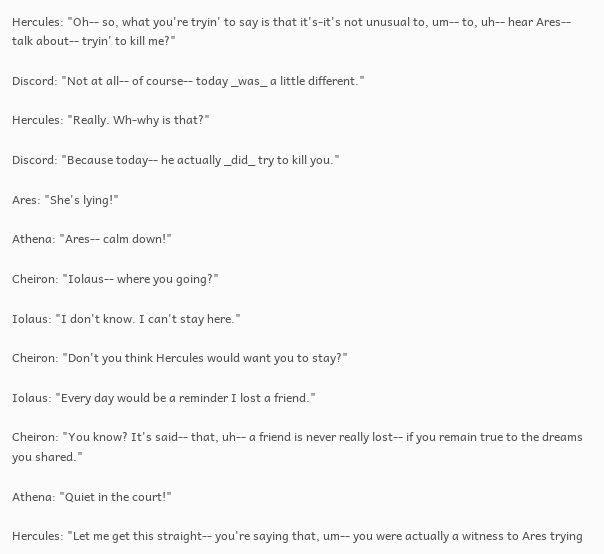Hercules: "Oh-- so, what you're tryin' to say is that it's-it's not unusual to, um-- to, uh-- hear Ares-- talk about-- tryin' to kill me?"

Discord: "Not at all-- of course-- today _was_ a little different."

Hercules: "Really. Wh-why is that?"

Discord: "Because today-- he actually _did_ try to kill you."

Ares: "She's lying!"

Athena: "Ares-- calm down!"

Cheiron: "Iolaus-- where you going?"

Iolaus: "I don't know. I can't stay here."

Cheiron: "Don't you think Hercules would want you to stay?"

Iolaus: "Every day would be a reminder I lost a friend."

Cheiron: "You know? It's said-- that, uh-- a friend is never really lost-- if you remain true to the dreams you shared."

Athena: "Quiet in the court!"

Hercules: "Let me get this straight-- you're saying that, um-- you were actually a witness to Ares trying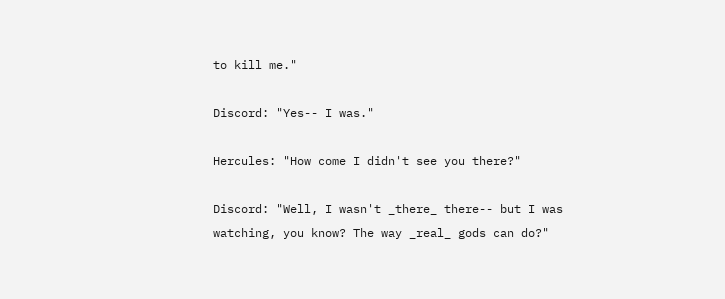to kill me."

Discord: "Yes-- I was."

Hercules: "How come I didn't see you there?"

Discord: "Well, I wasn't _there_ there-- but I was watching, you know? The way _real_ gods can do?"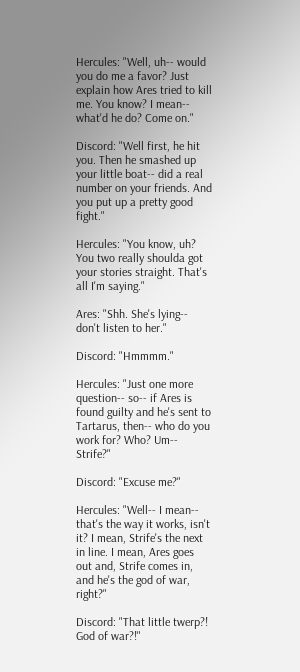Hercules: "Well, uh-- would you do me a favor? Just explain how Ares tried to kill me. You know? I mean-- what'd he do? Come on."

Discord: "Well first, he hit you. Then he smashed up your little boat-- did a real number on your friends. And you put up a pretty good fight."

Hercules: "You know, uh? You two really shoulda got your stories straight. That's all I'm saying."

Ares: "Shh. She's lying-- don't listen to her."

Discord: "Hmmmm."

Hercules: "Just one more question-- so-- if Ares is found guilty and he's sent to Tartarus, then-- who do you work for? Who? Um-- Strife?"

Discord: "Excuse me?"

Hercules: "Well-- I mean-- that's the way it works, isn't it? I mean, Strife's the next in line. I mean, Ares goes out and, Strife comes in, and he's the god of war, right?"

Discord: "That little twerp?! God of war?!"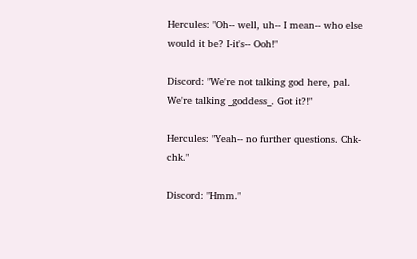Hercules: "Oh-- well, uh-- I mean-- who else would it be? I-it's-- Ooh!"

Discord: "We're not talking god here, pal. We're talking _goddess_. Got it?!"

Hercules: "Yeah-- no further questions. Chk-chk."

Discord: "Hmm."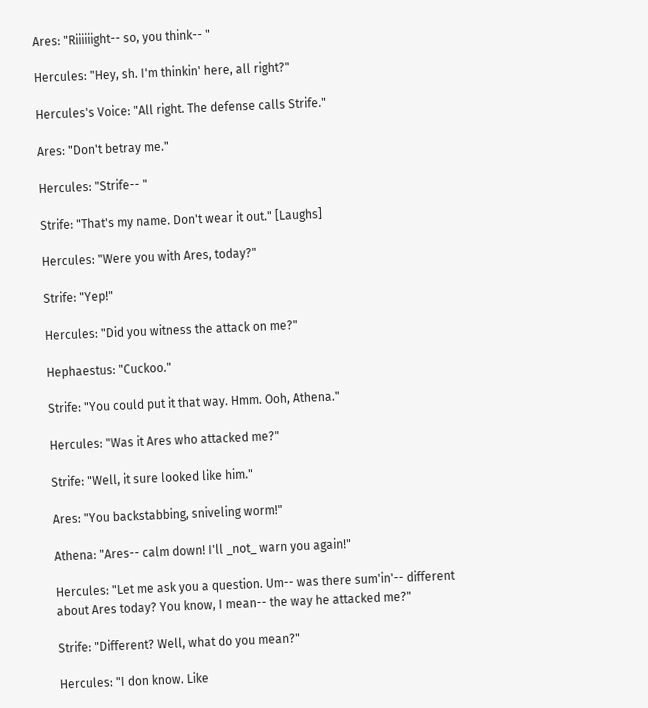Ares: "Riiiiiight-- so, you think-- "

Hercules: "Hey, sh. I'm thinkin' here, all right?"

Hercules's Voice: "All right. The defense calls Strife."

Ares: "Don't betray me."

Hercules: "Strife-- "

Strife: "That's my name. Don't wear it out." [Laughs]

Hercules: "Were you with Ares, today?"

Strife: "Yep!"

Hercules: "Did you witness the attack on me?"

Hephaestus: "Cuckoo."

Strife: "You could put it that way. Hmm. Ooh, Athena."

Hercules: "Was it Ares who attacked me?"

Strife: "Well, it sure looked like him."

Ares: "You backstabbing, sniveling worm!"

Athena: "Ares-- calm down! I'll _not_ warn you again!"

Hercules: "Let me ask you a question. Um-- was there sum'in'-- different about Ares today? You know, I mean-- the way he attacked me?"

Strife: "Different? Well, what do you mean?"

Hercules: "I don know. Like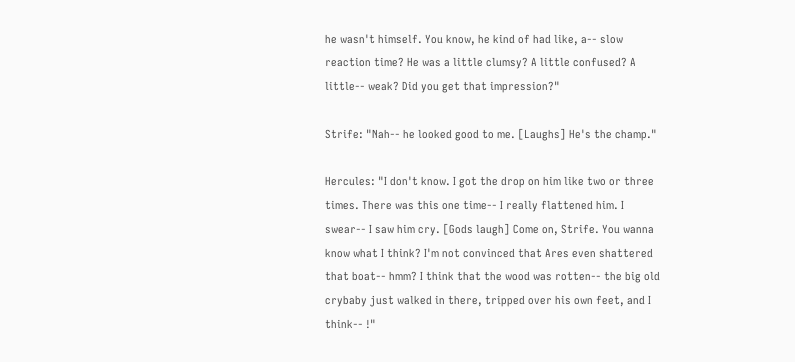he wasn't himself. You know, he kind of had like, a-- slow reaction time? He was a little clumsy? A little confused? A little-- weak? Did you get that impression?"

Strife: "Nah-- he looked good to me. [Laughs] He's the champ."

Hercules: "I don't know. I got the drop on him like two or three times. There was this one time-- I really flattened him. I swear-- I saw him cry. [Gods laugh] Come on, Strife. You wanna know what I think? I'm not convinced that Ares even shattered that boat-- hmm? I think that the wood was rotten-- the big old crybaby just walked in there, tripped over his own feet, and I think-- !"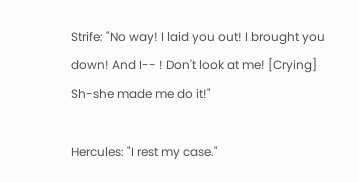Strife: "No way! I laid you out! I brought you down! And I-- ! Don't look at me! [Crying] Sh-she made me do it!"

Hercules: "I rest my case."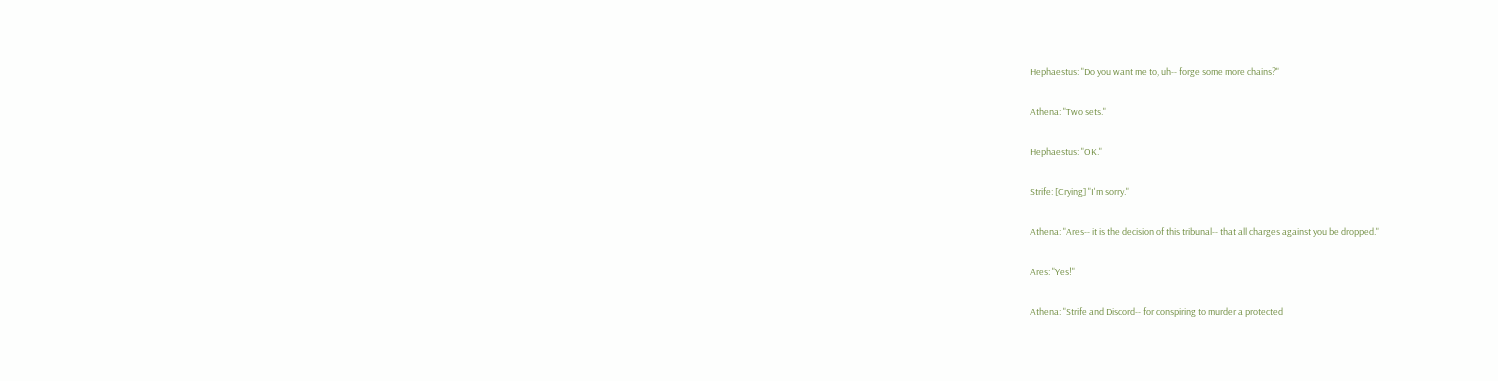Hephaestus: "Do you want me to, uh-- forge some more chains?"

Athena: "Two sets."

Hephaestus: "OK."

Strife: [Crying] "I'm sorry."

Athena: "Ares-- it is the decision of this tribunal-- that all charges against you be dropped."

Ares: "Yes!"

Athena: "Strife and Discord-- for conspiring to murder a protected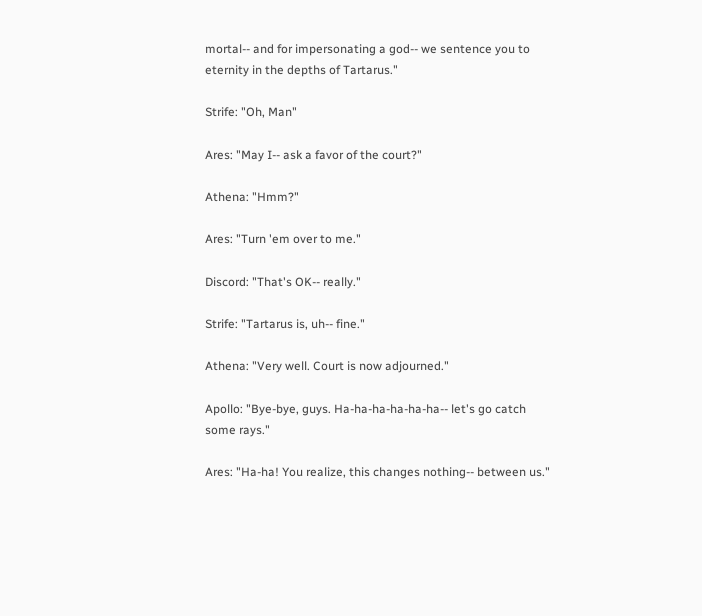mortal-- and for impersonating a god-- we sentence you to eternity in the depths of Tartarus."

Strife: "Oh, Man"

Ares: "May I-- ask a favor of the court?"

Athena: "Hmm?"

Ares: "Turn 'em over to me."

Discord: "That's OK-- really."

Strife: "Tartarus is, uh-- fine."

Athena: "Very well. Court is now adjourned."

Apollo: "Bye-bye, guys. Ha-ha-ha-ha-ha-ha-- let's go catch some rays."

Ares: "Ha-ha! You realize, this changes nothing-- between us."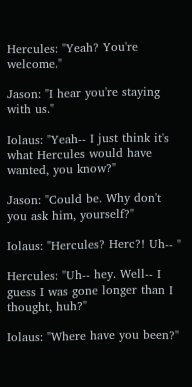Hercules: "Yeah? You're welcome."

Jason: "I hear you're staying with us."

Iolaus: "Yeah-- I just think it's what Hercules would have wanted, you know?"

Jason: "Could be. Why don't you ask him, yourself?"

Iolaus: "Hercules? Herc?! Uh-- "

Hercules: "Uh-- hey. Well-- I guess I was gone longer than I thought, huh?"

Iolaus: "Where have you been?"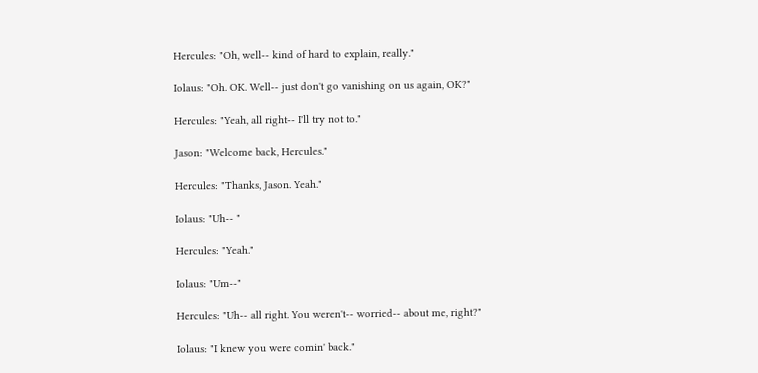Hercules: "Oh, well-- kind of hard to explain, really."

Iolaus: "Oh. OK. Well-- just don't go vanishing on us again, OK?"

Hercules: "Yeah, all right-- I'll try not to."

Jason: "Welcome back, Hercules."

Hercules: "Thanks, Jason. Yeah."

Iolaus: "Uh-- "

Hercules: "Yeah."

Iolaus: "Um--"

Hercules: "Uh-- all right. You weren't-- worried-- about me, right?"

Iolaus: "I knew you were comin' back."